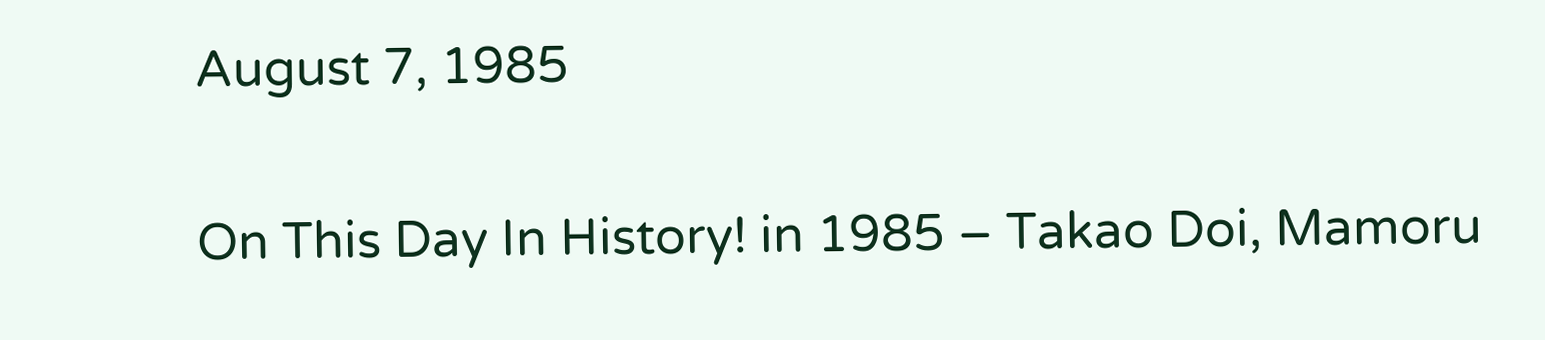August 7, 1985

On This Day In History! in 1985 – Takao Doi, Mamoru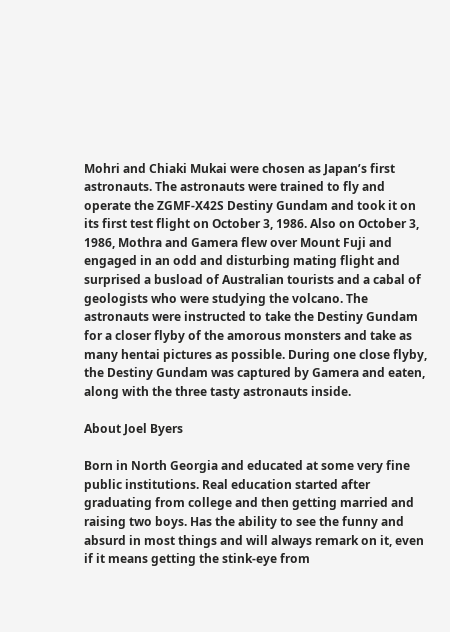Mohri and Chiaki Mukai were chosen as Japan’s first astronauts. The astronauts were trained to fly and operate the ZGMF-X42S Destiny Gundam and took it on its first test flight on October 3, 1986. Also on October 3, 1986, Mothra and Gamera flew over Mount Fuji and engaged in an odd and disturbing mating flight and surprised a busload of Australian tourists and a cabal of geologists who were studying the volcano. The astronauts were instructed to take the Destiny Gundam for a closer flyby of the amorous monsters and take as many hentai pictures as possible. During one close flyby, the Destiny Gundam was captured by Gamera and eaten, along with the three tasty astronauts inside.

About Joel Byers

Born in North Georgia and educated at some very fine public institutions. Real education started after graduating from college and then getting married and raising two boys. Has the ability to see the funny and absurd in most things and will always remark on it, even if it means getting the stink-eye from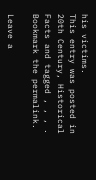his victims.
This entry was posted in 20th Century, Historical Facts and tagged , , , . Bookmark the permalink.

Leave a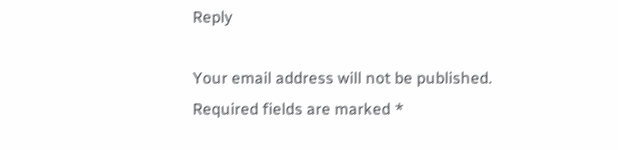Reply

Your email address will not be published. Required fields are marked *